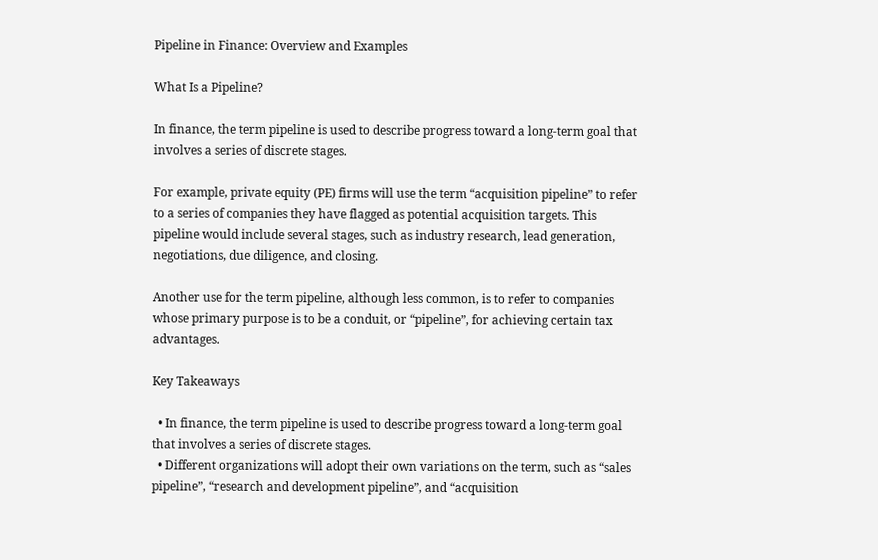Pipeline in Finance: Overview and Examples

What Is a Pipeline?

In finance, the term pipeline is used to describe progress toward a long-term goal that involves a series of discrete stages.

For example, private equity (PE) firms will use the term “acquisition pipeline” to refer to a series of companies they have flagged as potential acquisition targets. This pipeline would include several stages, such as industry research, lead generation, negotiations, due diligence, and closing.

Another use for the term pipeline, although less common, is to refer to companies whose primary purpose is to be a conduit, or “pipeline”, for achieving certain tax advantages.

Key Takeaways

  • In finance, the term pipeline is used to describe progress toward a long-term goal that involves a series of discrete stages.
  • Different organizations will adopt their own variations on the term, such as “sales pipeline”, “research and development pipeline”, and “acquisition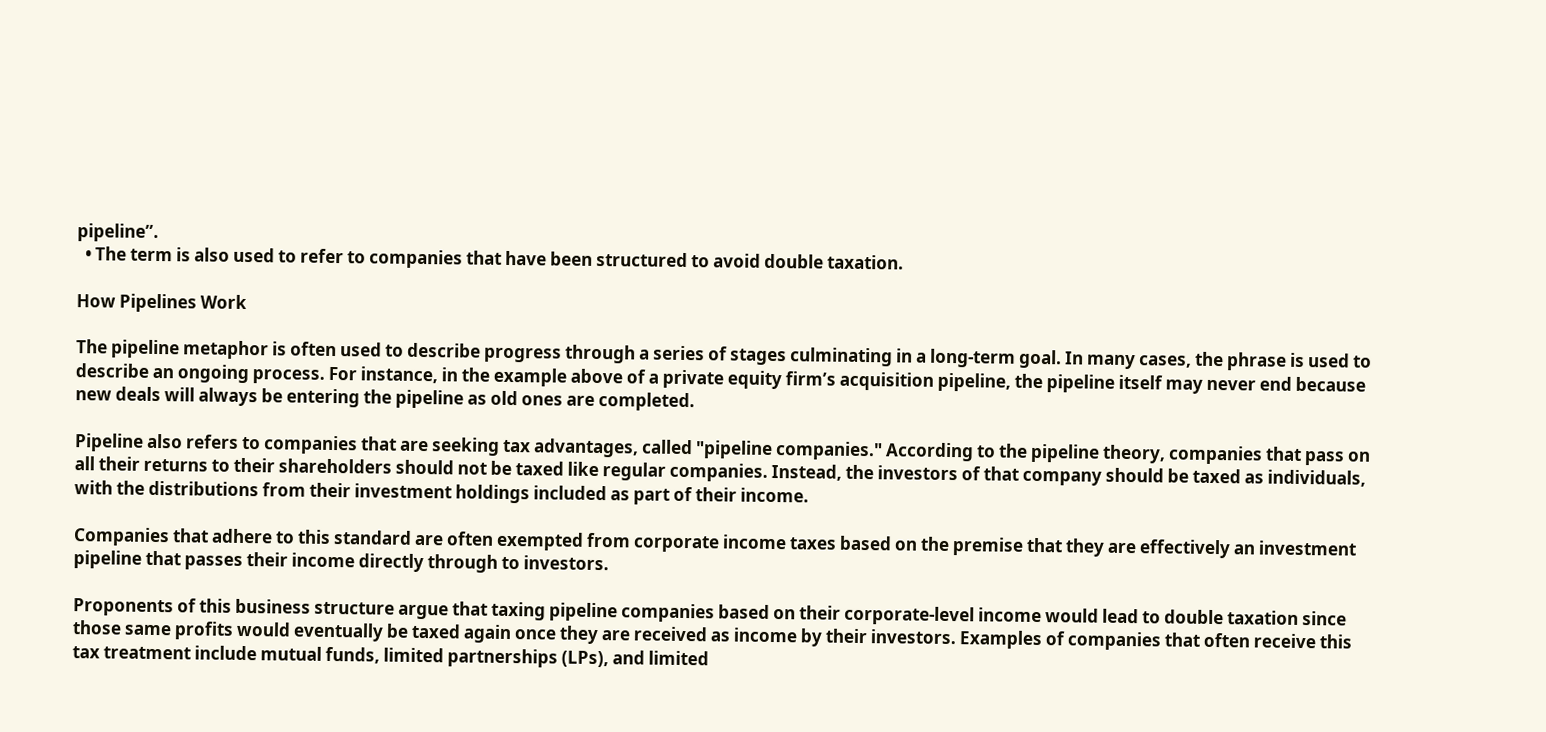pipeline”.
  • The term is also used to refer to companies that have been structured to avoid double taxation.

How Pipelines Work

The pipeline metaphor is often used to describe progress through a series of stages culminating in a long-term goal. In many cases, the phrase is used to describe an ongoing process. For instance, in the example above of a private equity firm’s acquisition pipeline, the pipeline itself may never end because new deals will always be entering the pipeline as old ones are completed.

Pipeline also refers to companies that are seeking tax advantages, called "pipeline companies." According to the pipeline theory, companies that pass on all their returns to their shareholders should not be taxed like regular companies. Instead, the investors of that company should be taxed as individuals, with the distributions from their investment holdings included as part of their income.

Companies that adhere to this standard are often exempted from corporate income taxes based on the premise that they are effectively an investment pipeline that passes their income directly through to investors.

Proponents of this business structure argue that taxing pipeline companies based on their corporate-level income would lead to double taxation since those same profits would eventually be taxed again once they are received as income by their investors. Examples of companies that often receive this tax treatment include mutual funds, limited partnerships (LPs), and limited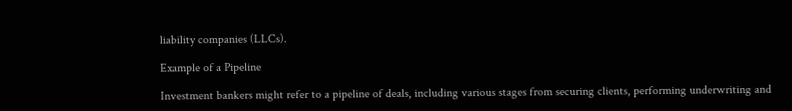liability companies (LLCs).

Example of a Pipeline

Investment bankers might refer to a pipeline of deals, including various stages from securing clients, performing underwriting and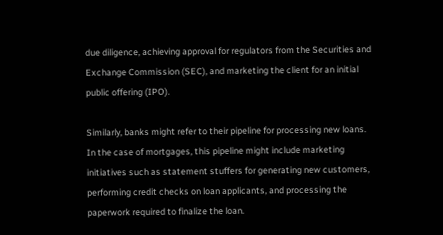due diligence, achieving approval for regulators from the Securities and Exchange Commission (SEC), and marketing the client for an initial public offering (IPO).

Similarly, banks might refer to their pipeline for processing new loans. In the case of mortgages, this pipeline might include marketing initiatives such as statement stuffers for generating new customers, performing credit checks on loan applicants, and processing the paperwork required to finalize the loan.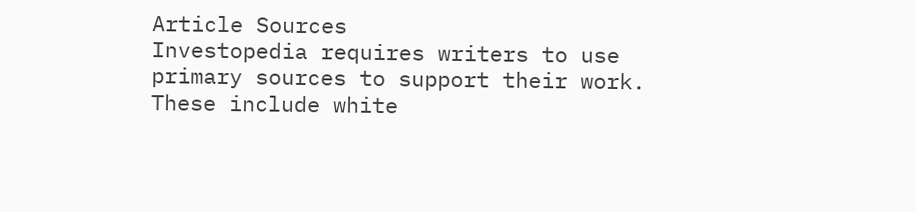Article Sources
Investopedia requires writers to use primary sources to support their work. These include white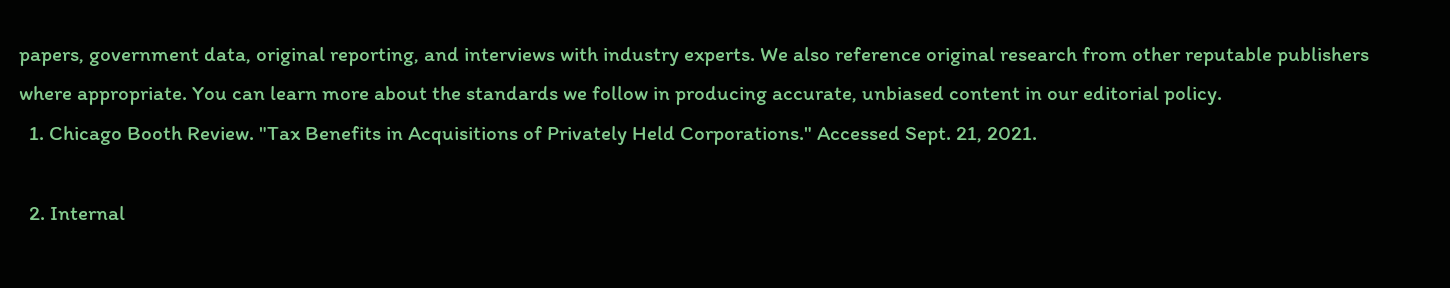papers, government data, original reporting, and interviews with industry experts. We also reference original research from other reputable publishers where appropriate. You can learn more about the standards we follow in producing accurate, unbiased content in our editorial policy.
  1. Chicago Booth Review. "Tax Benefits in Acquisitions of Privately Held Corporations." Accessed Sept. 21, 2021.

  2. Internal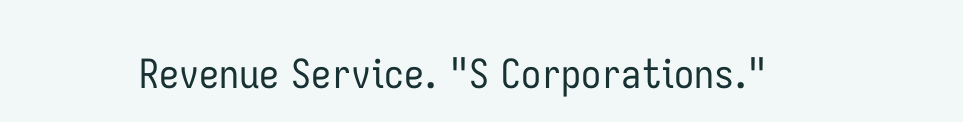Revenue Service. "S Corporations."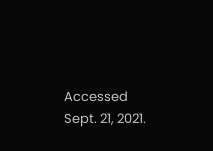Accessed Sept. 21, 2021.